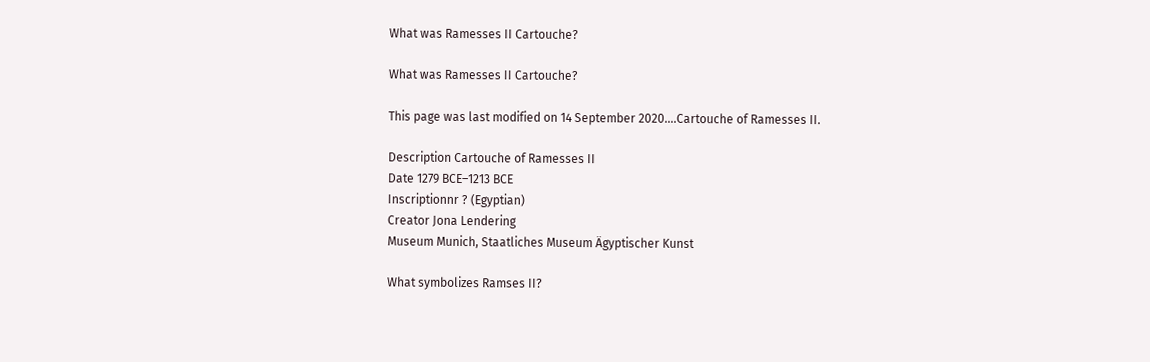What was Ramesses II Cartouche?

What was Ramesses II Cartouche?

This page was last modified on 14 September 2020….Cartouche of Ramesses II.

Description Cartouche of Ramesses II
Date 1279 BCE–1213 BCE
Inscriptionnr ? (Egyptian)
Creator Jona Lendering
Museum Munich, Staatliches Museum Ägyptischer Kunst

What symbolizes Ramses II?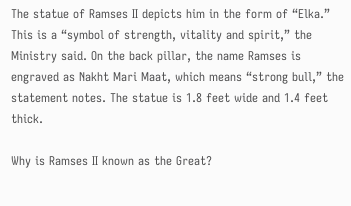The statue of Ramses II depicts him in the form of “Elka.” This is a “symbol of strength, vitality and spirit,” the Ministry said. On the back pillar, the name Ramses is engraved as Nakht Mari Maat, which means “strong bull,” the statement notes. The statue is 1.8 feet wide and 1.4 feet thick.

Why is Ramses II known as the Great?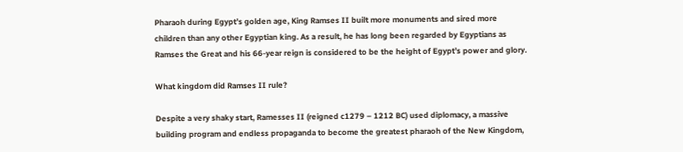Pharaoh during Egypt’s golden age, King Ramses II built more monuments and sired more children than any other Egyptian king. As a result, he has long been regarded by Egyptians as Ramses the Great and his 66-year reign is considered to be the height of Egypt’s power and glory.

What kingdom did Ramses II rule?

Despite a very shaky start, Ramesses II (reigned c1279 – 1212 BC) used diplomacy, a massive building program and endless propaganda to become the greatest pharaoh of the New Kingdom,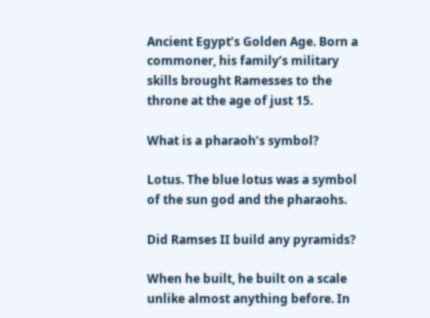Ancient Egypt’s Golden Age. Born a commoner, his family’s military skills brought Ramesses to the throne at the age of just 15.

What is a pharaoh’s symbol?

Lotus. The blue lotus was a symbol of the sun god and the pharaohs.

Did Ramses II build any pyramids?

When he built, he built on a scale unlike almost anything before. In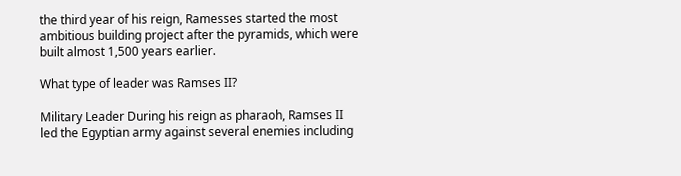the third year of his reign, Ramesses started the most ambitious building project after the pyramids, which were built almost 1,500 years earlier.

What type of leader was Ramses II?

Military Leader During his reign as pharaoh, Ramses II led the Egyptian army against several enemies including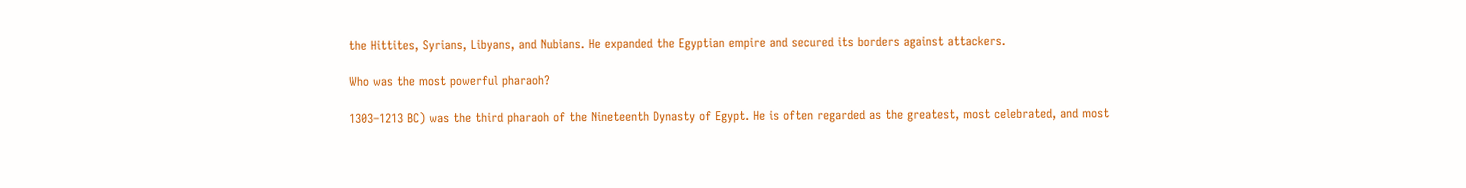the Hittites, Syrians, Libyans, and Nubians. He expanded the Egyptian empire and secured its borders against attackers.

Who was the most powerful pharaoh?

1303–1213 BC) was the third pharaoh of the Nineteenth Dynasty of Egypt. He is often regarded as the greatest, most celebrated, and most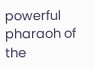powerful pharaoh of the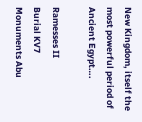New Kingdom, itself the most powerful period of Ancient Egypt….

Ramesses II
Burial KV7
Monuments Abu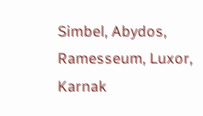Simbel, Abydos, Ramesseum, Luxor, Karnak